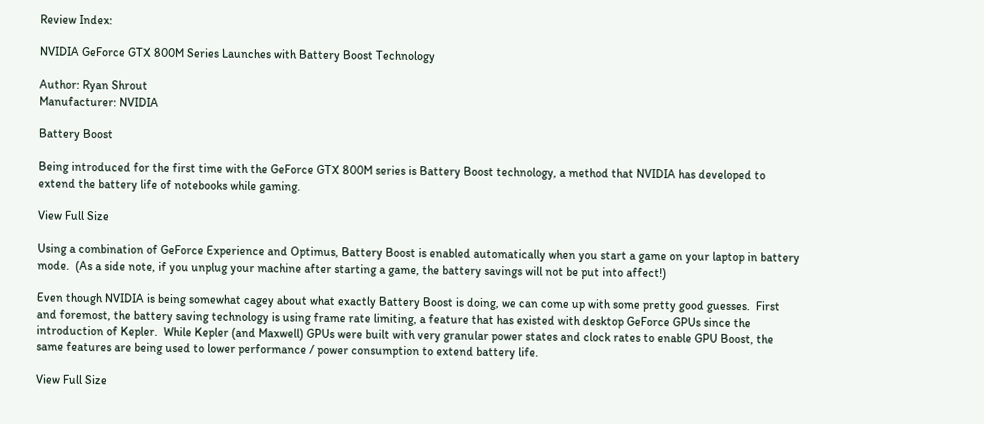Review Index:

NVIDIA GeForce GTX 800M Series Launches with Battery Boost Technology

Author: Ryan Shrout
Manufacturer: NVIDIA

Battery Boost

Being introduced for the first time with the GeForce GTX 800M series is Battery Boost technology, a method that NVIDIA has developed to extend the battery life of notebooks while gaming.

View Full Size

Using a combination of GeForce Experience and Optimus, Battery Boost is enabled automatically when you start a game on your laptop in battery mode.  (As a side note, if you unplug your machine after starting a game, the battery savings will not be put into affect!)

Even though NVIDIA is being somewhat cagey about what exactly Battery Boost is doing, we can come up with some pretty good guesses.  First and foremost, the battery saving technology is using frame rate limiting, a feature that has existed with desktop GeForce GPUs since the introduction of Kepler.  While Kepler (and Maxwell) GPUs were built with very granular power states and clock rates to enable GPU Boost, the same features are being used to lower performance / power consumption to extend battery life.

View Full Size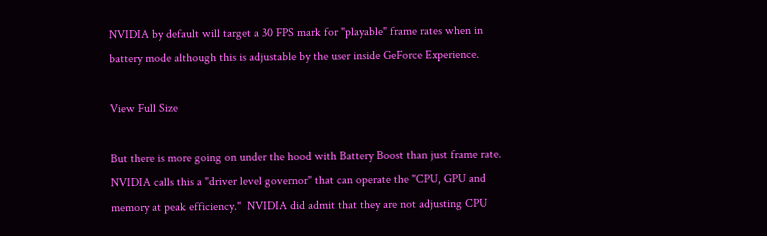NVIDIA by default will target a 30 FPS mark for "playable" frame rates when in battery mode although this is adjustable by the user inside GeForce Experience.

View Full Size

But there is more going on under the hood with Battery Boost than just frame rate.  NVIDIA calls this a "driver level governor" that can operate the "CPU, GPU and memory at peak efficiency."  NVIDIA did admit that they are not adjusting CPU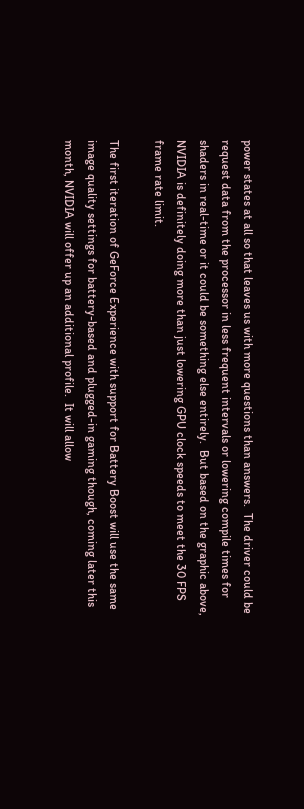power states at all so that leaves us with more questions than answers.  The driver could be request data from the processor in less frequent intervals or lowering compile times for shaders in real-time or it could be something else entirely.  But based on the graphic above, NVIDIA is definitely doing more than just lowering GPU clock speeds to meet the 30 FPS frame rate limit.

The first iteration of GeForce Experience with support for Battery Boost will use the same image quality settings for battery-based and plugged-in gaming though, coming later this month, NVIDIA will offer up an additional profile.  It will allow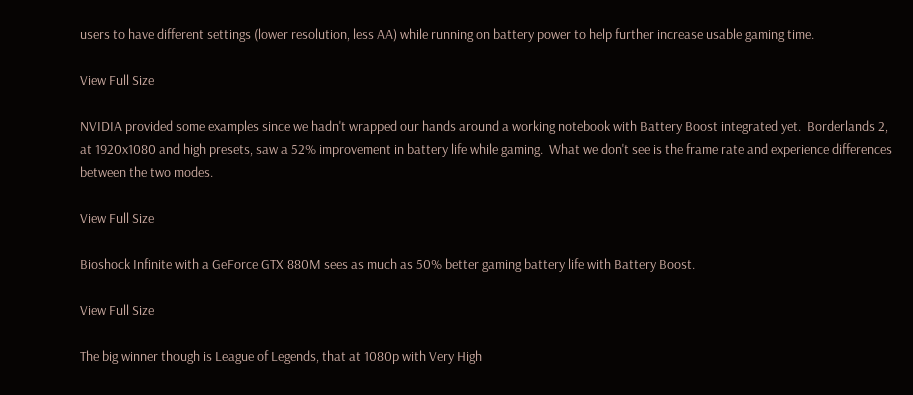users to have different settings (lower resolution, less AA) while running on battery power to help further increase usable gaming time.

View Full Size

NVIDIA provided some examples since we hadn't wrapped our hands around a working notebook with Battery Boost integrated yet.  Borderlands 2, at 1920x1080 and high presets, saw a 52% improvement in battery life while gaming.  What we don't see is the frame rate and experience differences between the two modes.

View Full Size

Bioshock Infinite with a GeForce GTX 880M sees as much as 50% better gaming battery life with Battery Boost.

View Full Size

The big winner though is League of Legends, that at 1080p with Very High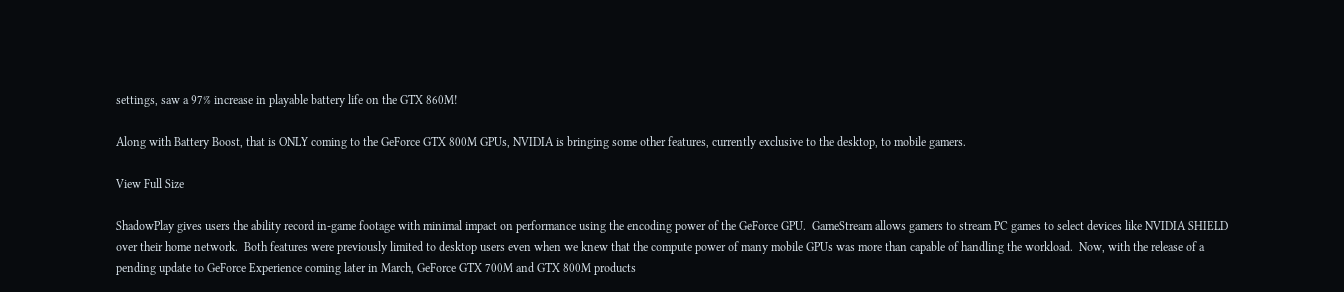settings, saw a 97% increase in playable battery life on the GTX 860M!

Along with Battery Boost, that is ONLY coming to the GeForce GTX 800M GPUs, NVIDIA is bringing some other features, currently exclusive to the desktop, to mobile gamers.

View Full Size

ShadowPlay gives users the ability record in-game footage with minimal impact on performance using the encoding power of the GeForce GPU.  GameStream allows gamers to stream PC games to select devices like NVIDIA SHIELD over their home network.  Both features were previously limited to desktop users even when we knew that the compute power of many mobile GPUs was more than capable of handling the workload.  Now, with the release of a pending update to GeForce Experience coming later in March, GeForce GTX 700M and GTX 800M products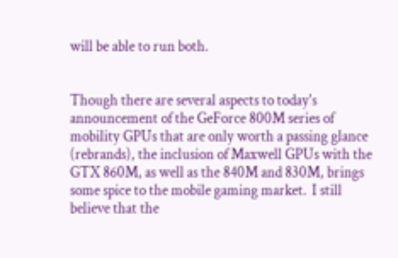will be able to run both.


Though there are several aspects to today's announcement of the GeForce 800M series of mobility GPUs that are only worth a passing glance (rebrands), the inclusion of Maxwell GPUs with the GTX 860M, as well as the 840M and 830M, brings some spice to the mobile gaming market.  I still believe that the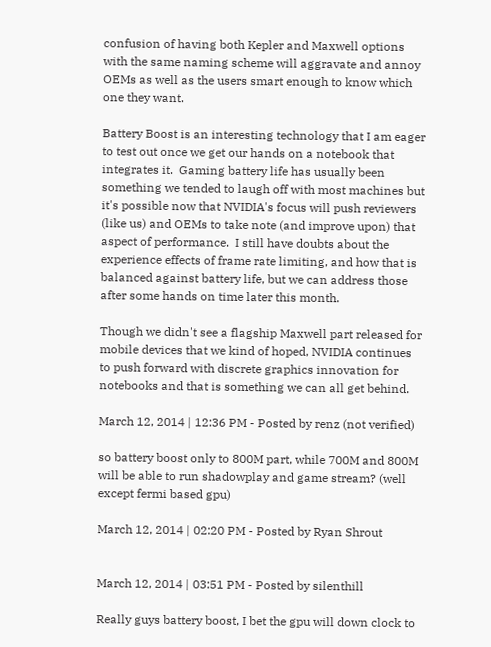confusion of having both Kepler and Maxwell options with the same naming scheme will aggravate and annoy OEMs as well as the users smart enough to know which one they want.

Battery Boost is an interesting technology that I am eager to test out once we get our hands on a notebook that integrates it.  Gaming battery life has usually been something we tended to laugh off with most machines but it's possible now that NVIDIA's focus will push reviewers (like us) and OEMs to take note (and improve upon) that aspect of performance.  I still have doubts about the experience effects of frame rate limiting, and how that is balanced against battery life, but we can address those after some hands on time later this month.

Though we didn't see a flagship Maxwell part released for mobile devices that we kind of hoped, NVIDIA continues to push forward with discrete graphics innovation for notebooks and that is something we can all get behind.

March 12, 2014 | 12:36 PM - Posted by renz (not verified)

so battery boost only to 800M part, while 700M and 800M will be able to run shadowplay and game stream? (well except fermi based gpu)

March 12, 2014 | 02:20 PM - Posted by Ryan Shrout


March 12, 2014 | 03:51 PM - Posted by silenthill

Really guys battery boost, I bet the gpu will down clock to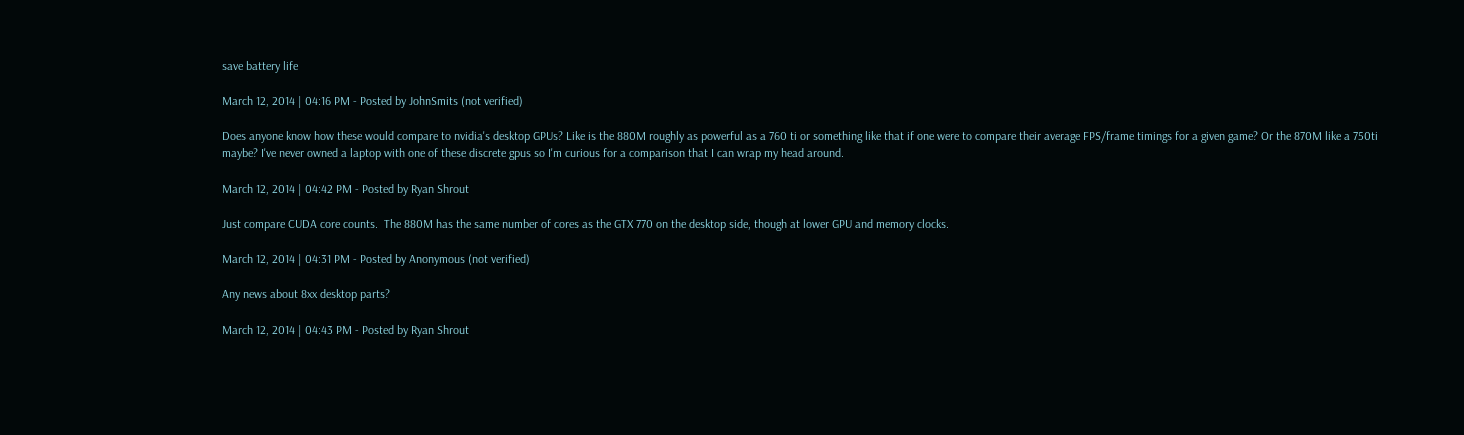save battery life

March 12, 2014 | 04:16 PM - Posted by JohnSmits (not verified)

Does anyone know how these would compare to nvidia's desktop GPUs? Like is the 880M roughly as powerful as a 760 ti or something like that if one were to compare their average FPS/frame timings for a given game? Or the 870M like a 750ti maybe? I've never owned a laptop with one of these discrete gpus so I'm curious for a comparison that I can wrap my head around.

March 12, 2014 | 04:42 PM - Posted by Ryan Shrout

Just compare CUDA core counts.  The 880M has the same number of cores as the GTX 770 on the desktop side, though at lower GPU and memory clocks.

March 12, 2014 | 04:31 PM - Posted by Anonymous (not verified)

Any news about 8xx desktop parts?

March 12, 2014 | 04:43 PM - Posted by Ryan Shrout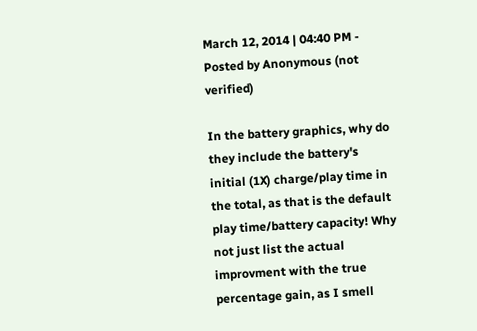March 12, 2014 | 04:40 PM - Posted by Anonymous (not verified)

In the battery graphics, why do they include the battery's initial (1X) charge/play time in the total, as that is the default play time/battery capacity! Why not just list the actual improvment with the true percentage gain, as I smell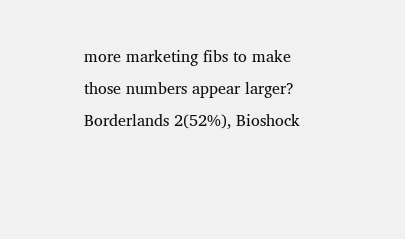more marketing fibs to make those numbers appear larger?
Borderlands 2(52%), Bioshock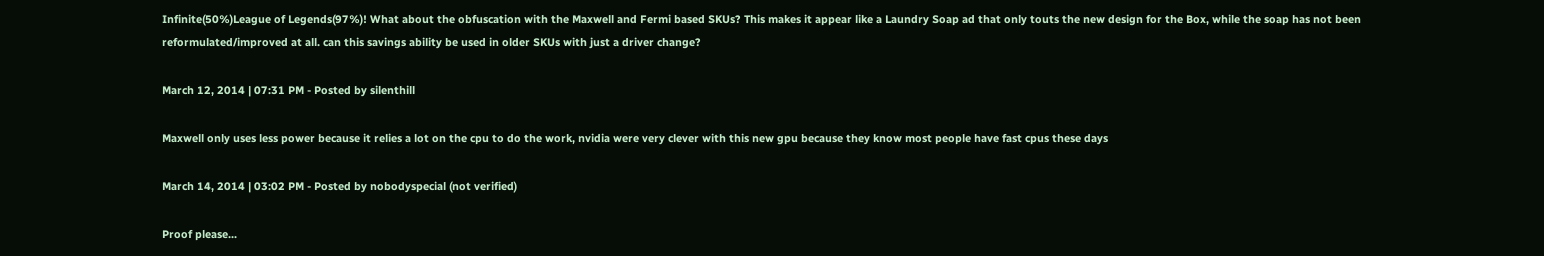Infinite(50%)League of Legends(97%)! What about the obfuscation with the Maxwell and Fermi based SKUs? This makes it appear like a Laundry Soap ad that only touts the new design for the Box, while the soap has not been reformulated/improved at all. can this savings ability be used in older SKUs with just a driver change?

March 12, 2014 | 07:31 PM - Posted by silenthill

Maxwell only uses less power because it relies a lot on the cpu to do the work, nvidia were very clever with this new gpu because they know most people have fast cpus these days

March 14, 2014 | 03:02 PM - Posted by nobodyspecial (not verified)

Proof please...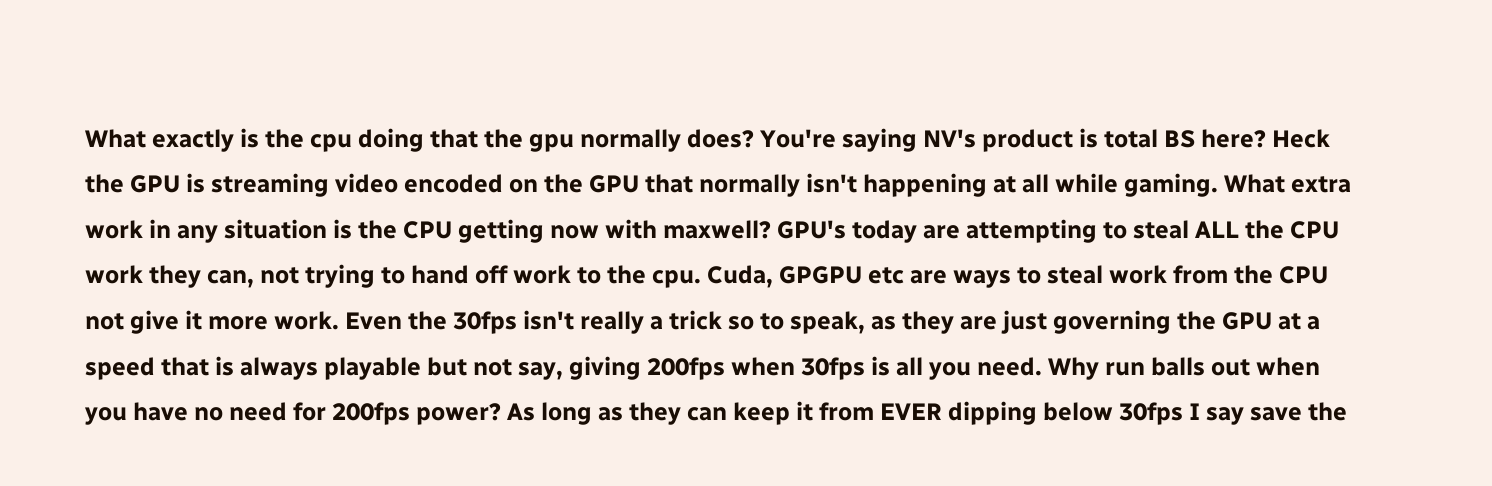What exactly is the cpu doing that the gpu normally does? You're saying NV's product is total BS here? Heck the GPU is streaming video encoded on the GPU that normally isn't happening at all while gaming. What extra work in any situation is the CPU getting now with maxwell? GPU's today are attempting to steal ALL the CPU work they can, not trying to hand off work to the cpu. Cuda, GPGPU etc are ways to steal work from the CPU not give it more work. Even the 30fps isn't really a trick so to speak, as they are just governing the GPU at a speed that is always playable but not say, giving 200fps when 30fps is all you need. Why run balls out when you have no need for 200fps power? As long as they can keep it from EVER dipping below 30fps I say save the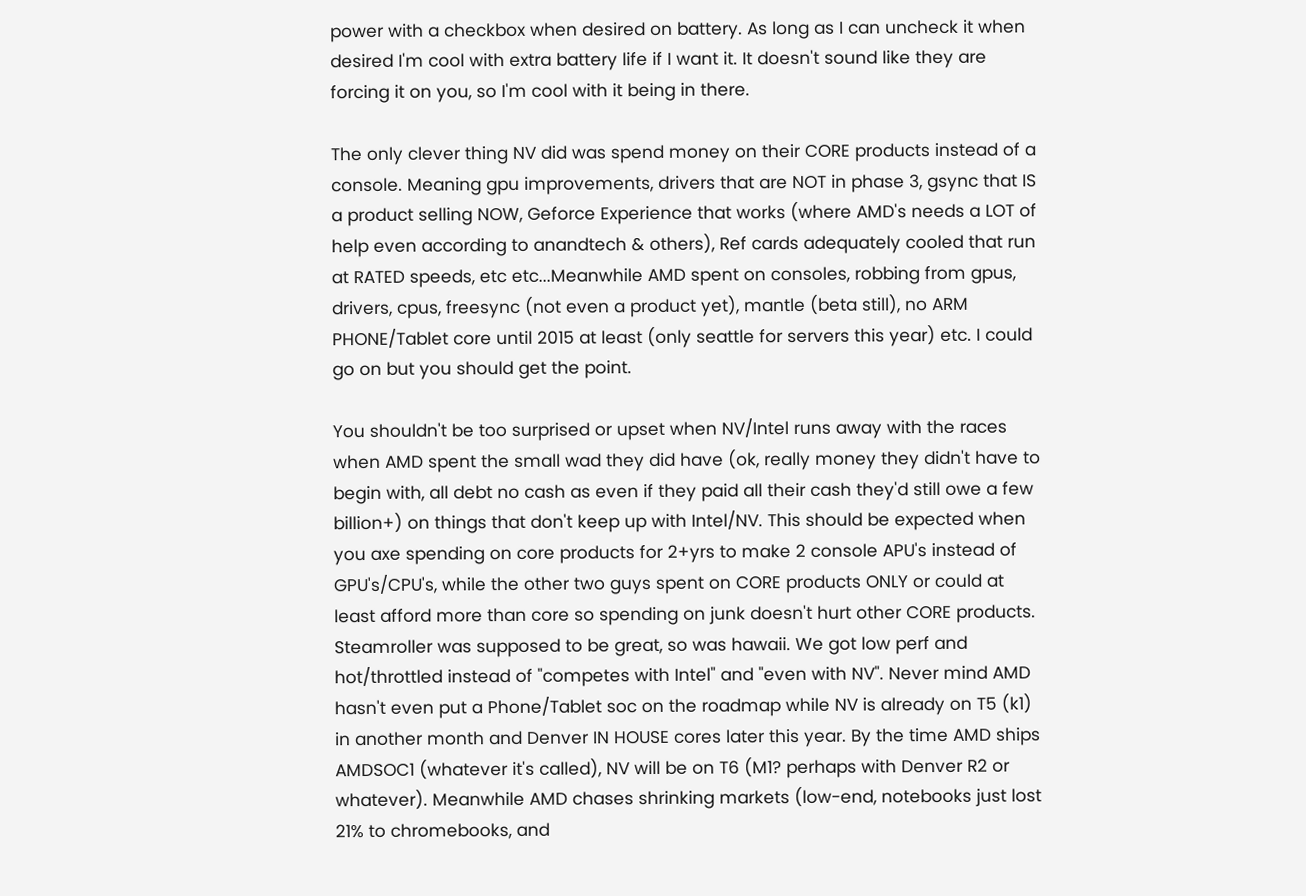power with a checkbox when desired on battery. As long as I can uncheck it when desired I'm cool with extra battery life if I want it. It doesn't sound like they are forcing it on you, so I'm cool with it being in there.

The only clever thing NV did was spend money on their CORE products instead of a console. Meaning gpu improvements, drivers that are NOT in phase 3, gsync that IS a product selling NOW, Geforce Experience that works (where AMD's needs a LOT of help even according to anandtech & others), Ref cards adequately cooled that run at RATED speeds, etc etc...Meanwhile AMD spent on consoles, robbing from gpus, drivers, cpus, freesync (not even a product yet), mantle (beta still), no ARM PHONE/Tablet core until 2015 at least (only seattle for servers this year) etc. I could go on but you should get the point.

You shouldn't be too surprised or upset when NV/Intel runs away with the races when AMD spent the small wad they did have (ok, really money they didn't have to begin with, all debt no cash as even if they paid all their cash they'd still owe a few billion+) on things that don't keep up with Intel/NV. This should be expected when you axe spending on core products for 2+yrs to make 2 console APU's instead of GPU's/CPU's, while the other two guys spent on CORE products ONLY or could at least afford more than core so spending on junk doesn't hurt other CORE products. Steamroller was supposed to be great, so was hawaii. We got low perf and hot/throttled instead of "competes with Intel" and "even with NV". Never mind AMD hasn't even put a Phone/Tablet soc on the roadmap while NV is already on T5 (k1) in another month and Denver IN HOUSE cores later this year. By the time AMD ships AMDSOC1 (whatever it's called), NV will be on T6 (M1? perhaps with Denver R2 or whatever). Meanwhile AMD chases shrinking markets (low-end, notebooks just lost 21% to chromebooks, and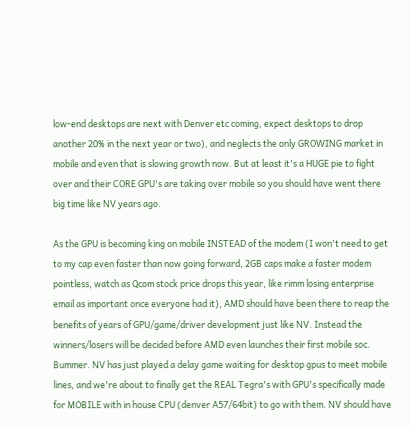low-end desktops are next with Denver etc coming, expect desktops to drop another 20% in the next year or two), and neglects the only GROWING market in mobile and even that is slowing growth now. But at least it's a HUGE pie to fight over and their CORE GPU's are taking over mobile so you should have went there big time like NV years ago.

As the GPU is becoming king on mobile INSTEAD of the modem (I won't need to get to my cap even faster than now going forward, 2GB caps make a faster modem pointless, watch as Qcom stock price drops this year, like rimm losing enterprise email as important once everyone had it), AMD should have been there to reap the benefits of years of GPU/game/driver development just like NV. Instead the winners/losers will be decided before AMD even launches their first mobile soc. Bummer. NV has just played a delay game waiting for desktop gpus to meet mobile lines, and we're about to finally get the REAL Tegra's with GPU's specifically made for MOBILE with in house CPU (denver A57/64bit) to go with them. NV should have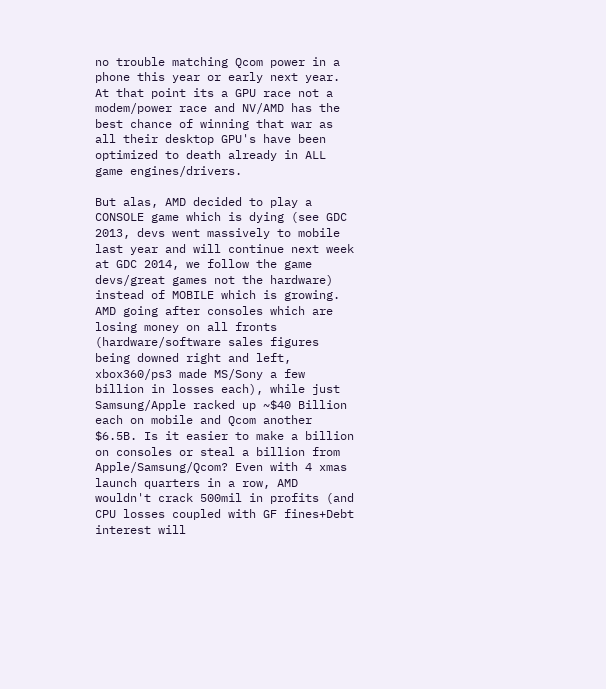no trouble matching Qcom power in a phone this year or early next year. At that point its a GPU race not a modem/power race and NV/AMD has the best chance of winning that war as all their desktop GPU's have been optimized to death already in ALL game engines/drivers.

But alas, AMD decided to play a CONSOLE game which is dying (see GDC 2013, devs went massively to mobile last year and will continue next week at GDC 2014, we follow the game devs/great games not the hardware) instead of MOBILE which is growing. AMD going after consoles which are losing money on all fronts (hardware/software sales figures being downed right and left, xbox360/ps3 made MS/Sony a few billion in losses each), while just Samsung/Apple racked up ~$40 Billion each on mobile and Qcom another $6.5B. Is it easier to make a billion on consoles or steal a billion from Apple/Samsung/Qcom? Even with 4 xmas launch quarters in a row, AMD wouldn't crack 500mil in profits (and CPU losses coupled with GF fines+Debt interest will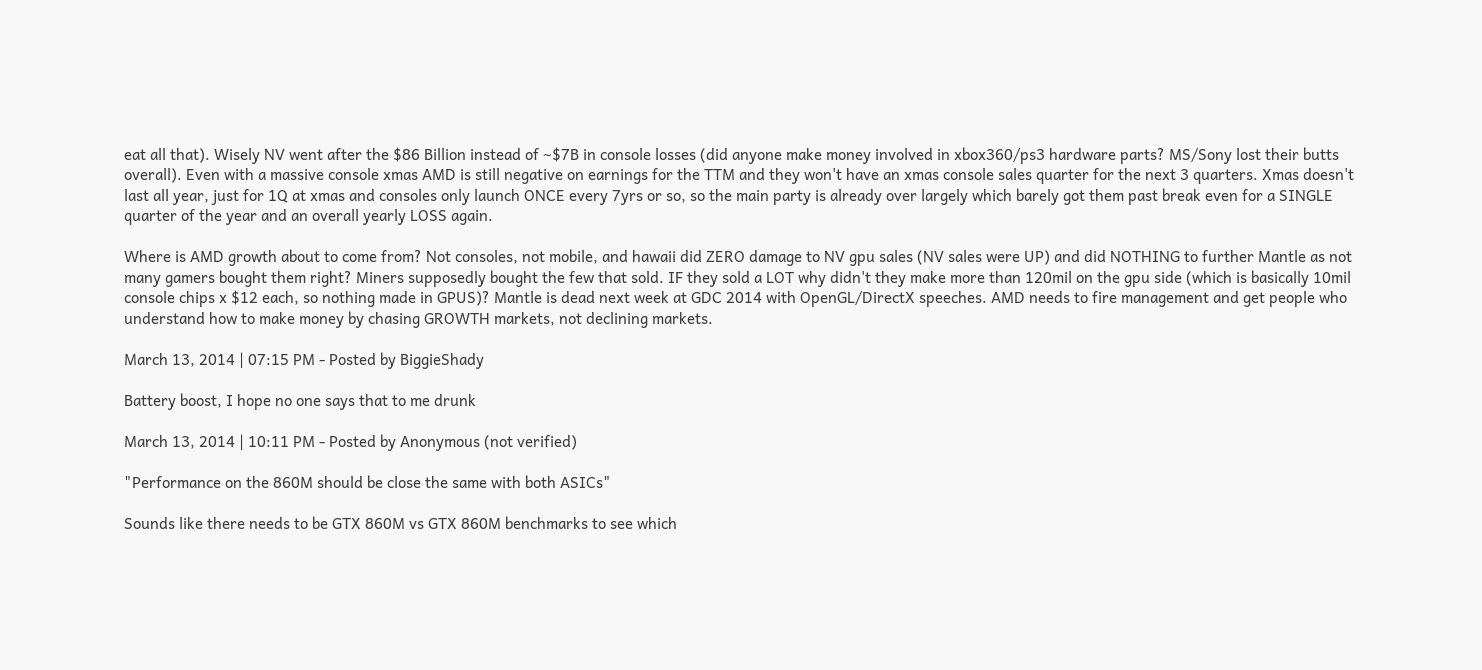eat all that). Wisely NV went after the $86 Billion instead of ~$7B in console losses (did anyone make money involved in xbox360/ps3 hardware parts? MS/Sony lost their butts overall). Even with a massive console xmas AMD is still negative on earnings for the TTM and they won't have an xmas console sales quarter for the next 3 quarters. Xmas doesn't last all year, just for 1Q at xmas and consoles only launch ONCE every 7yrs or so, so the main party is already over largely which barely got them past break even for a SINGLE quarter of the year and an overall yearly LOSS again.

Where is AMD growth about to come from? Not consoles, not mobile, and hawaii did ZERO damage to NV gpu sales (NV sales were UP) and did NOTHING to further Mantle as not many gamers bought them right? Miners supposedly bought the few that sold. IF they sold a LOT why didn't they make more than 120mil on the gpu side (which is basically 10mil console chips x $12 each, so nothing made in GPUS)? Mantle is dead next week at GDC 2014 with OpenGL/DirectX speeches. AMD needs to fire management and get people who understand how to make money by chasing GROWTH markets, not declining markets.

March 13, 2014 | 07:15 PM - Posted by BiggieShady

Battery boost, I hope no one says that to me drunk

March 13, 2014 | 10:11 PM - Posted by Anonymous (not verified)

"Performance on the 860M should be close the same with both ASICs"

Sounds like there needs to be GTX 860M vs GTX 860M benchmarks to see which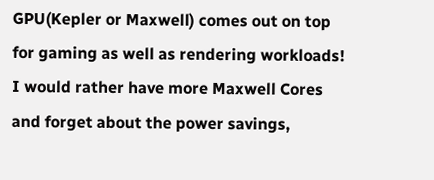GPU(Kepler or Maxwell) comes out on top for gaming as well as rendering workloads! I would rather have more Maxwell Cores and forget about the power savings,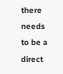there needs to be a direct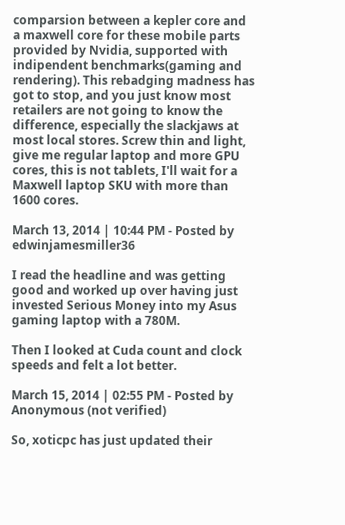comparsion between a kepler core and a maxwell core for these mobile parts provided by Nvidia, supported with indipendent benchmarks(gaming and rendering). This rebadging madness has got to stop, and you just know most retailers are not going to know the difference, especially the slackjaws at most local stores. Screw thin and light, give me regular laptop and more GPU cores, this is not tablets, I'll wait for a Maxwell laptop SKU with more than 1600 cores.

March 13, 2014 | 10:44 PM - Posted by edwinjamesmiller36

I read the headline and was getting good and worked up over having just invested Serious Money into my Asus gaming laptop with a 780M.

Then I looked at Cuda count and clock speeds and felt a lot better.

March 15, 2014 | 02:55 PM - Posted by Anonymous (not verified)

So, xoticpc has just updated their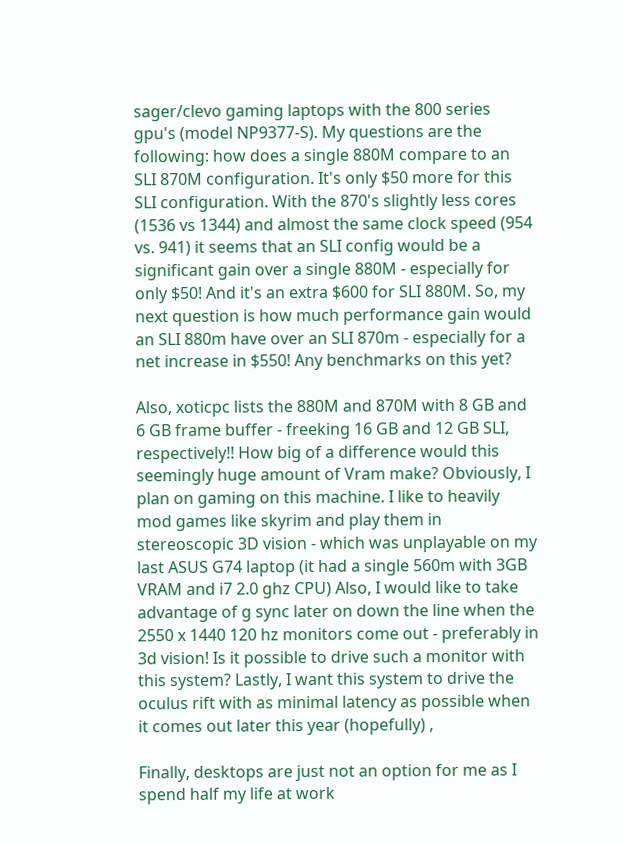sager/clevo gaming laptops with the 800 series gpu's (model NP9377-S). My questions are the following: how does a single 880M compare to an SLI 870M configuration. It's only $50 more for this SLI configuration. With the 870's slightly less cores (1536 vs 1344) and almost the same clock speed (954 vs. 941) it seems that an SLI config would be a significant gain over a single 880M - especially for only $50! And it's an extra $600 for SLI 880M. So, my next question is how much performance gain would an SLI 880m have over an SLI 870m - especially for a net increase in $550! Any benchmarks on this yet?

Also, xoticpc lists the 880M and 870M with 8 GB and 6 GB frame buffer - freeking 16 GB and 12 GB SLI, respectively!! How big of a difference would this seemingly huge amount of Vram make? Obviously, I plan on gaming on this machine. I like to heavily mod games like skyrim and play them in stereoscopic 3D vision - which was unplayable on my last ASUS G74 laptop (it had a single 560m with 3GB VRAM and i7 2.0 ghz CPU) Also, I would like to take advantage of g sync later on down the line when the 2550 x 1440 120 hz monitors come out - preferably in 3d vision! Is it possible to drive such a monitor with this system? Lastly, I want this system to drive the oculus rift with as minimal latency as possible when it comes out later this year (hopefully) ,

Finally, desktops are just not an option for me as I spend half my life at work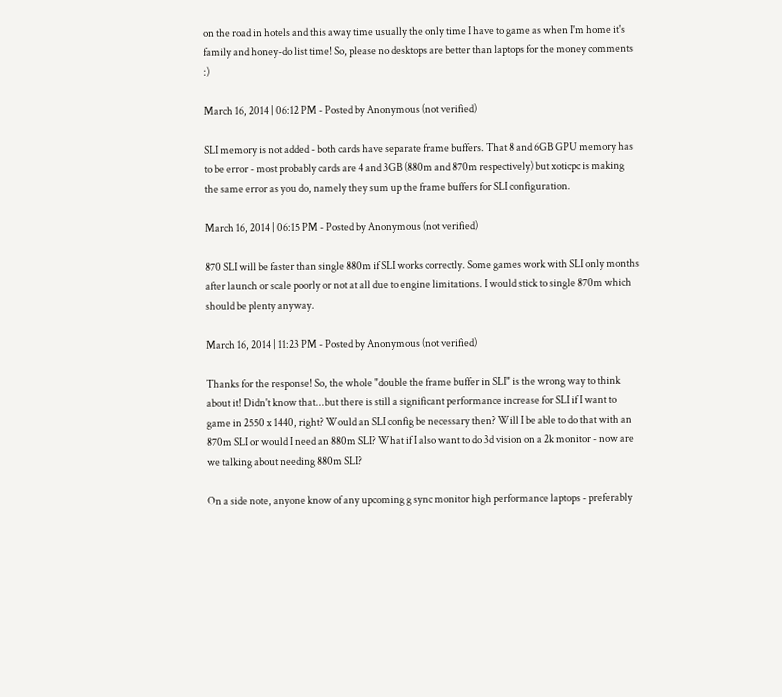on the road in hotels and this away time usually the only time I have to game as when I'm home it's family and honey-do list time! So, please no desktops are better than laptops for the money comments :)

March 16, 2014 | 06:12 PM - Posted by Anonymous (not verified)

SLI memory is not added - both cards have separate frame buffers. That 8 and 6GB GPU memory has to be error - most probably cards are 4 and 3GB (880m and 870m respectively) but xoticpc is making the same error as you do, namely they sum up the frame buffers for SLI configuration.

March 16, 2014 | 06:15 PM - Posted by Anonymous (not verified)

870 SLI will be faster than single 880m if SLI works correctly. Some games work with SLI only months after launch or scale poorly or not at all due to engine limitations. I would stick to single 870m which should be plenty anyway.

March 16, 2014 | 11:23 PM - Posted by Anonymous (not verified)

Thanks for the response! So, the whole "double the frame buffer in SLI" is the wrong way to think about it! Didn't know that...but there is still a significant performance increase for SLI if I want to game in 2550 x 1440, right? Would an SLI config be necessary then? Will I be able to do that with an 870m SLI or would I need an 880m SLI? What if I also want to do 3d vision on a 2k monitor - now are we talking about needing 880m SLI?

On a side note, anyone know of any upcoming g sync monitor high performance laptops - preferably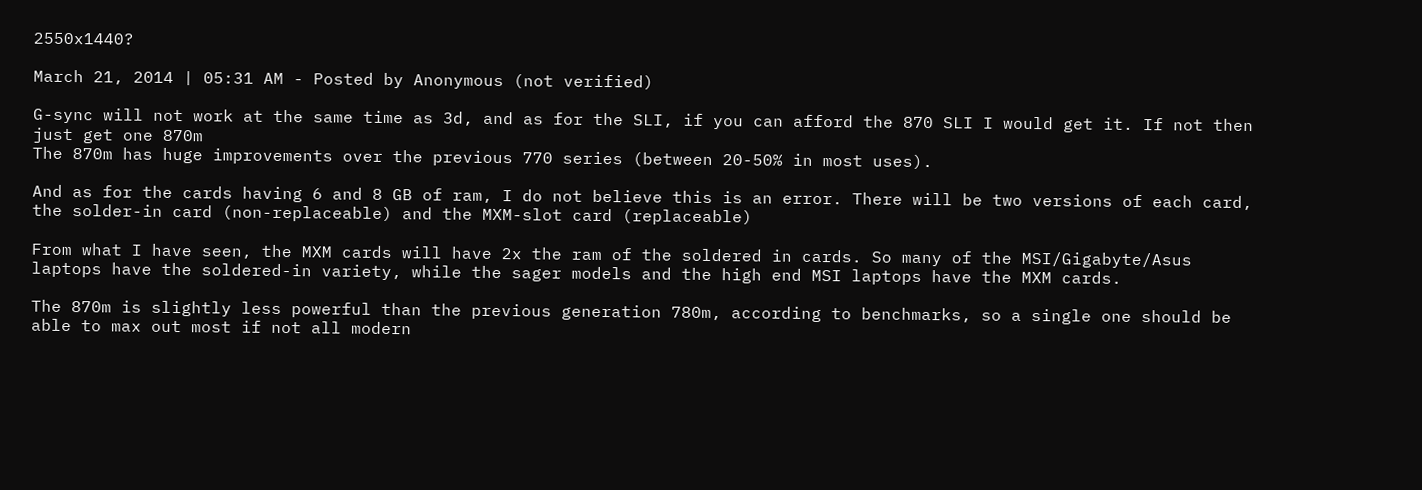2550x1440?

March 21, 2014 | 05:31 AM - Posted by Anonymous (not verified)

G-sync will not work at the same time as 3d, and as for the SLI, if you can afford the 870 SLI I would get it. If not then just get one 870m
The 870m has huge improvements over the previous 770 series (between 20-50% in most uses).

And as for the cards having 6 and 8 GB of ram, I do not believe this is an error. There will be two versions of each card, the solder-in card (non-replaceable) and the MXM-slot card (replaceable)

From what I have seen, the MXM cards will have 2x the ram of the soldered in cards. So many of the MSI/Gigabyte/Asus laptops have the soldered-in variety, while the sager models and the high end MSI laptops have the MXM cards.

The 870m is slightly less powerful than the previous generation 780m, according to benchmarks, so a single one should be able to max out most if not all modern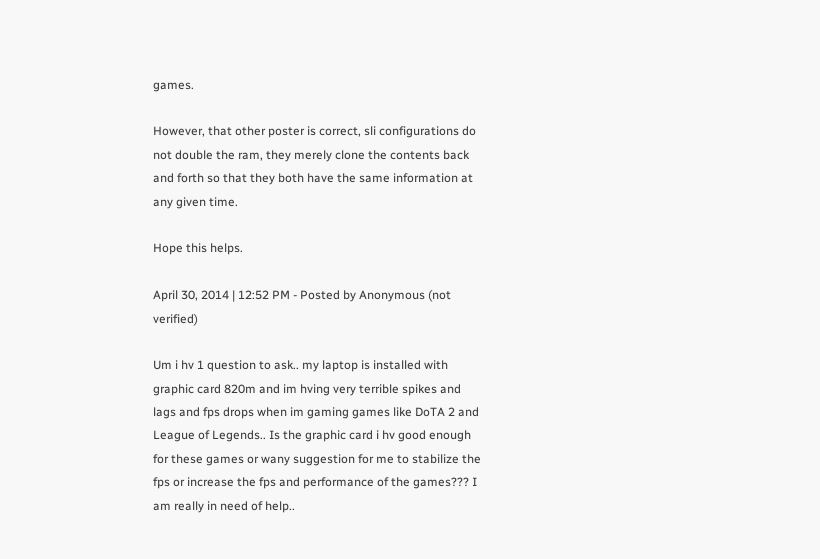games.

However, that other poster is correct, sli configurations do not double the ram, they merely clone the contents back and forth so that they both have the same information at any given time.

Hope this helps.

April 30, 2014 | 12:52 PM - Posted by Anonymous (not verified)

Um i hv 1 question to ask.. my laptop is installed with graphic card 820m and im hving very terrible spikes and lags and fps drops when im gaming games like DoTA 2 and League of Legends.. Is the graphic card i hv good enough for these games or wany suggestion for me to stabilize the fps or increase the fps and performance of the games??? I am really in need of help..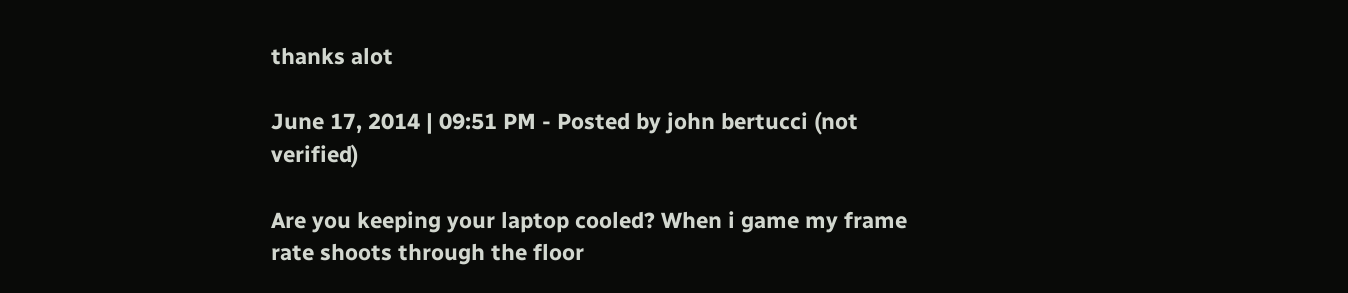thanks alot

June 17, 2014 | 09:51 PM - Posted by john bertucci (not verified)

Are you keeping your laptop cooled? When i game my frame rate shoots through the floor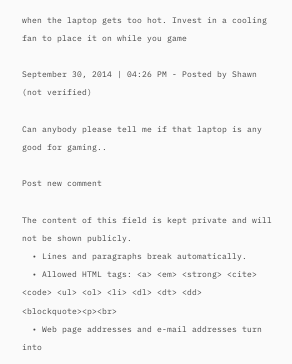when the laptop gets too hot. Invest in a cooling fan to place it on while you game

September 30, 2014 | 04:26 PM - Posted by Shawn (not verified)

Can anybody please tell me if that laptop is any good for gaming..

Post new comment

The content of this field is kept private and will not be shown publicly.
  • Lines and paragraphs break automatically.
  • Allowed HTML tags: <a> <em> <strong> <cite> <code> <ul> <ol> <li> <dl> <dt> <dd> <blockquote><p><br>
  • Web page addresses and e-mail addresses turn into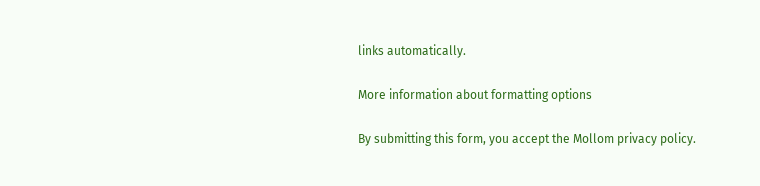links automatically.

More information about formatting options

By submitting this form, you accept the Mollom privacy policy.